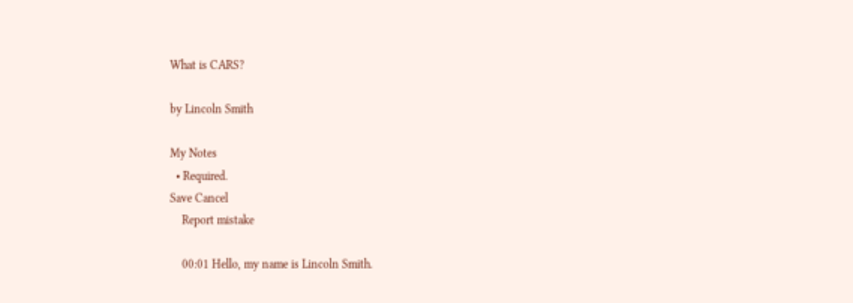What is CARS?

by Lincoln Smith

My Notes
  • Required.
Save Cancel
    Report mistake

    00:01 Hello, my name is Lincoln Smith.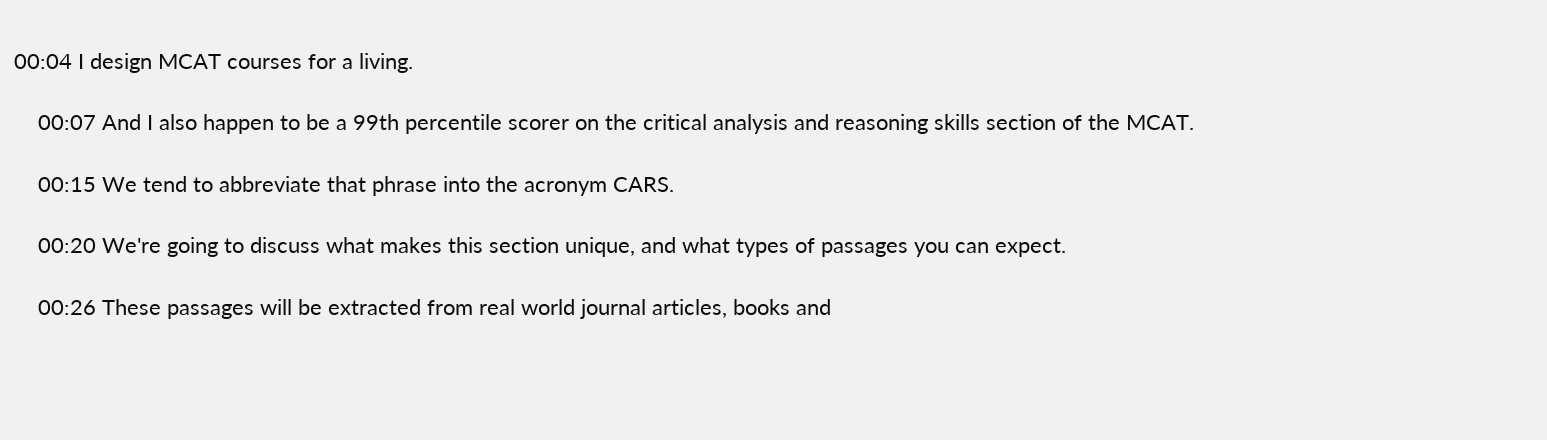00:04 I design MCAT courses for a living.

    00:07 And I also happen to be a 99th percentile scorer on the critical analysis and reasoning skills section of the MCAT.

    00:15 We tend to abbreviate that phrase into the acronym CARS.

    00:20 We're going to discuss what makes this section unique, and what types of passages you can expect.

    00:26 These passages will be extracted from real world journal articles, books and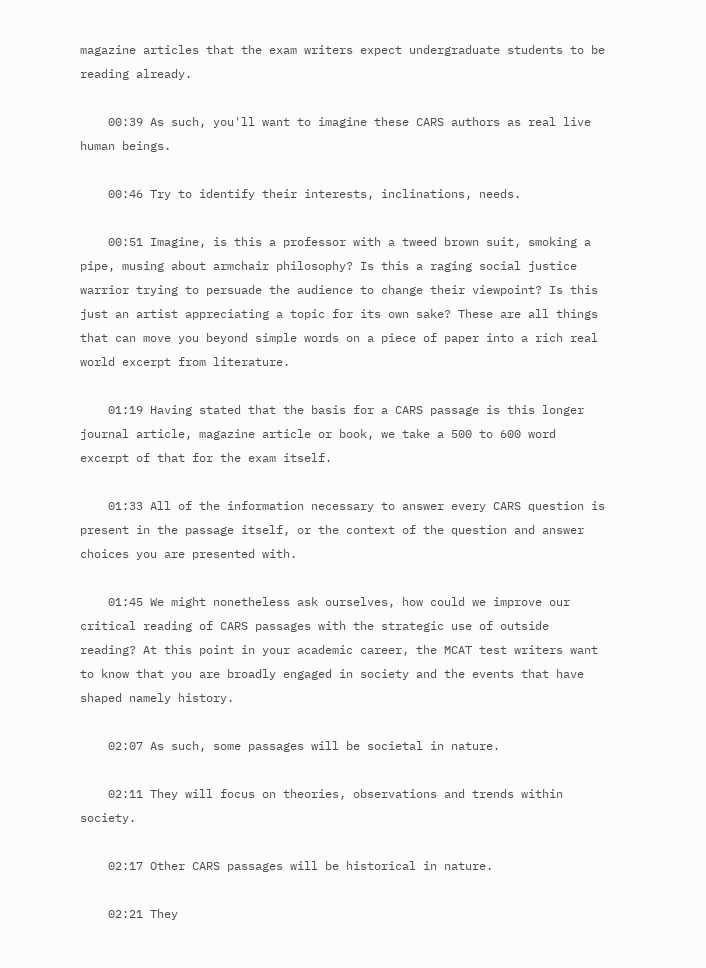magazine articles that the exam writers expect undergraduate students to be reading already.

    00:39 As such, you'll want to imagine these CARS authors as real live human beings.

    00:46 Try to identify their interests, inclinations, needs.

    00:51 Imagine, is this a professor with a tweed brown suit, smoking a pipe, musing about armchair philosophy? Is this a raging social justice warrior trying to persuade the audience to change their viewpoint? Is this just an artist appreciating a topic for its own sake? These are all things that can move you beyond simple words on a piece of paper into a rich real world excerpt from literature.

    01:19 Having stated that the basis for a CARS passage is this longer journal article, magazine article or book, we take a 500 to 600 word excerpt of that for the exam itself.

    01:33 All of the information necessary to answer every CARS question is present in the passage itself, or the context of the question and answer choices you are presented with.

    01:45 We might nonetheless ask ourselves, how could we improve our critical reading of CARS passages with the strategic use of outside reading? At this point in your academic career, the MCAT test writers want to know that you are broadly engaged in society and the events that have shaped namely history.

    02:07 As such, some passages will be societal in nature.

    02:11 They will focus on theories, observations and trends within society.

    02:17 Other CARS passages will be historical in nature.

    02:21 They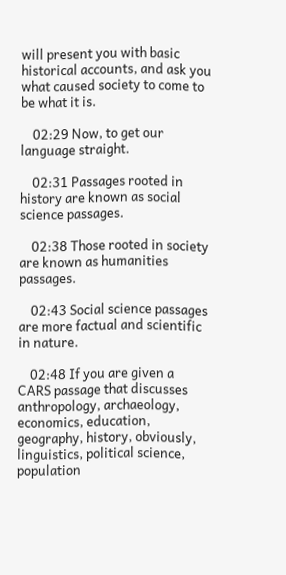will present you with basic historical accounts, and ask you what caused society to come to be what it is.

    02:29 Now, to get our language straight.

    02:31 Passages rooted in history are known as social science passages.

    02:38 Those rooted in society are known as humanities passages.

    02:43 Social science passages are more factual and scientific in nature.

    02:48 If you are given a CARS passage that discusses anthropology, archaeology, economics, education, geography, history, obviously, linguistics, political science, population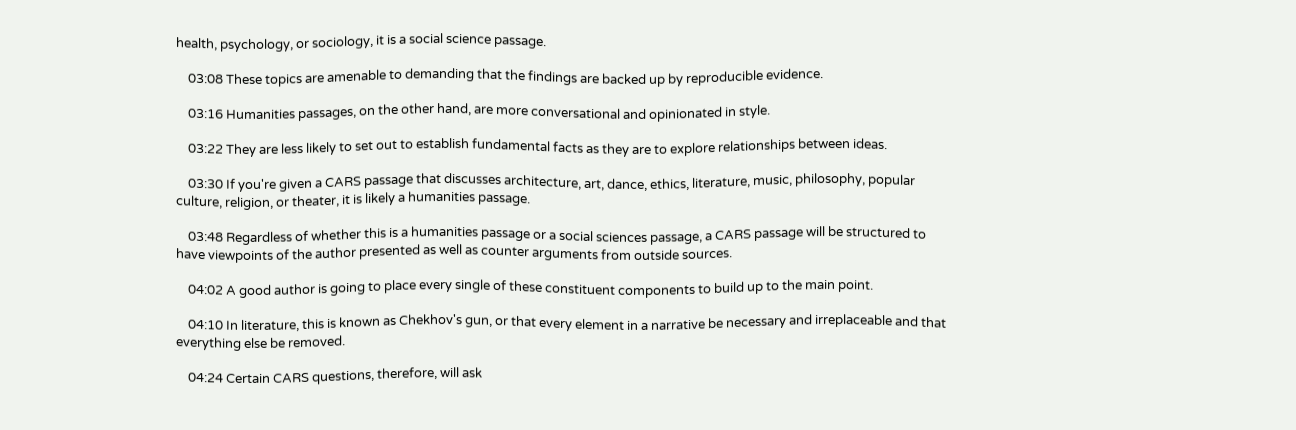health, psychology, or sociology, it is a social science passage.

    03:08 These topics are amenable to demanding that the findings are backed up by reproducible evidence.

    03:16 Humanities passages, on the other hand, are more conversational and opinionated in style.

    03:22 They are less likely to set out to establish fundamental facts as they are to explore relationships between ideas.

    03:30 If you're given a CARS passage that discusses architecture, art, dance, ethics, literature, music, philosophy, popular culture, religion, or theater, it is likely a humanities passage.

    03:48 Regardless of whether this is a humanities passage or a social sciences passage, a CARS passage will be structured to have viewpoints of the author presented as well as counter arguments from outside sources.

    04:02 A good author is going to place every single of these constituent components to build up to the main point.

    04:10 In literature, this is known as Chekhov's gun, or that every element in a narrative be necessary and irreplaceable and that everything else be removed.

    04:24 Certain CARS questions, therefore, will ask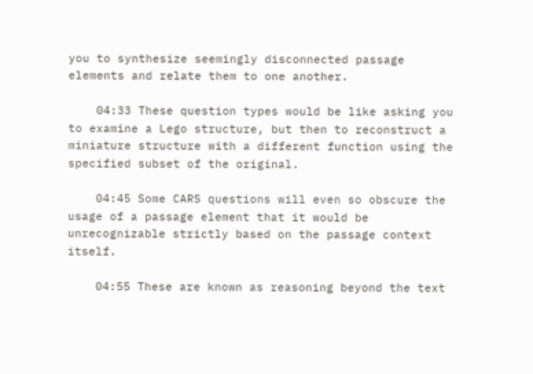you to synthesize seemingly disconnected passage elements and relate them to one another.

    04:33 These question types would be like asking you to examine a Lego structure, but then to reconstruct a miniature structure with a different function using the specified subset of the original.

    04:45 Some CARS questions will even so obscure the usage of a passage element that it would be unrecognizable strictly based on the passage context itself.

    04:55 These are known as reasoning beyond the text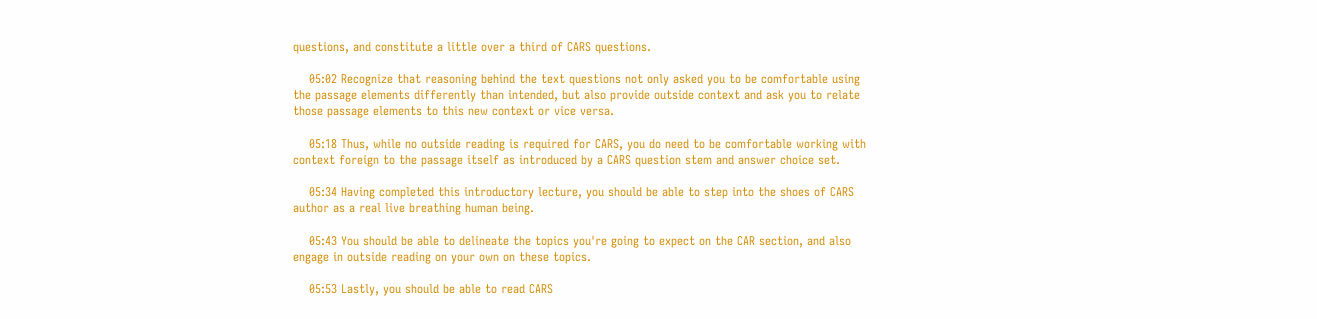questions, and constitute a little over a third of CARS questions.

    05:02 Recognize that reasoning behind the text questions not only asked you to be comfortable using the passage elements differently than intended, but also provide outside context and ask you to relate those passage elements to this new context or vice versa.

    05:18 Thus, while no outside reading is required for CARS, you do need to be comfortable working with context foreign to the passage itself as introduced by a CARS question stem and answer choice set.

    05:34 Having completed this introductory lecture, you should be able to step into the shoes of CARS author as a real live breathing human being.

    05:43 You should be able to delineate the topics you're going to expect on the CAR section, and also engage in outside reading on your own on these topics.

    05:53 Lastly, you should be able to read CARS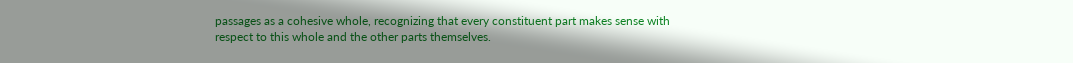passages as a cohesive whole, recognizing that every constituent part makes sense with respect to this whole and the other parts themselves.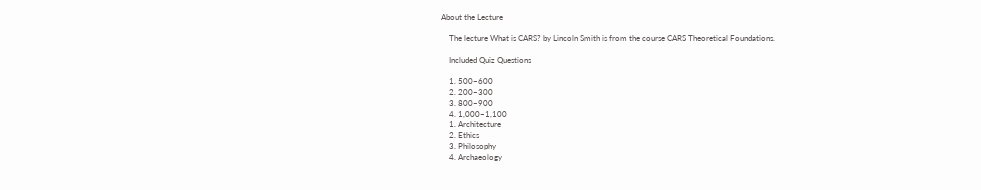About the Lecture

    The lecture What is CARS? by Lincoln Smith is from the course CARS Theoretical Foundations.

    Included Quiz Questions

    1. 500–600
    2. 200–300
    3. 800–900
    4. 1,000–1,100
    1. Architecture
    2. Ethics
    3. Philosophy
    4. Archaeology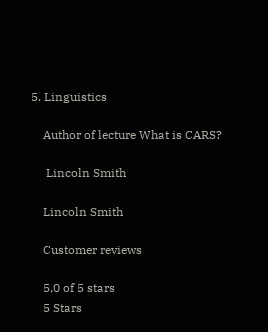5. Linguistics

    Author of lecture What is CARS?

     Lincoln Smith

    Lincoln Smith

    Customer reviews

    5,0 of 5 stars
    5 Stars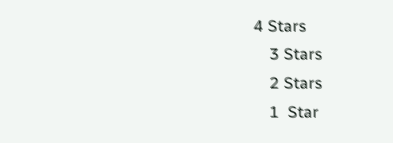4 Stars
    3 Stars
    2 Stars
    1  Star